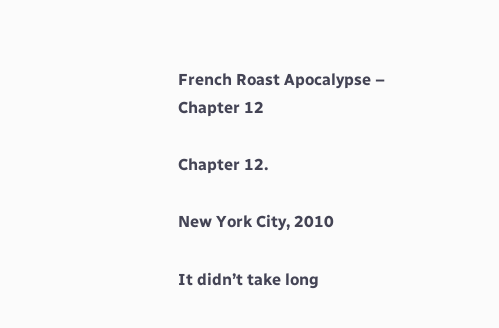French Roast Apocalypse – Chapter 12

Chapter 12.

New York City, 2010

It didn’t take long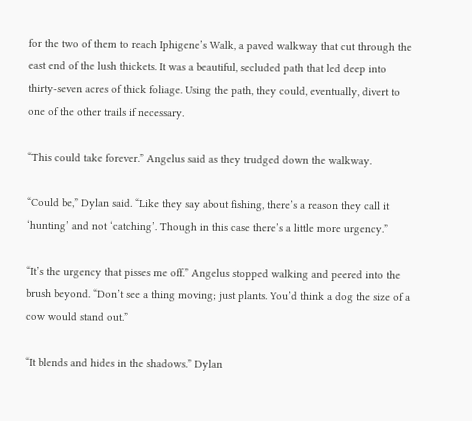for the two of them to reach Iphigene’s Walk, a paved walkway that cut through the east end of the lush thickets. It was a beautiful, secluded path that led deep into thirty-seven acres of thick foliage. Using the path, they could, eventually, divert to one of the other trails if necessary.

“This could take forever.” Angelus said as they trudged down the walkway.

“Could be,” Dylan said. “Like they say about fishing, there’s a reason they call it ‘hunting’ and not ‘catching’. Though in this case there’s a little more urgency.”

“It’s the urgency that pisses me off.” Angelus stopped walking and peered into the brush beyond. “Don’t see a thing moving; just plants. You’d think a dog the size of a cow would stand out.”

“It blends and hides in the shadows.” Dylan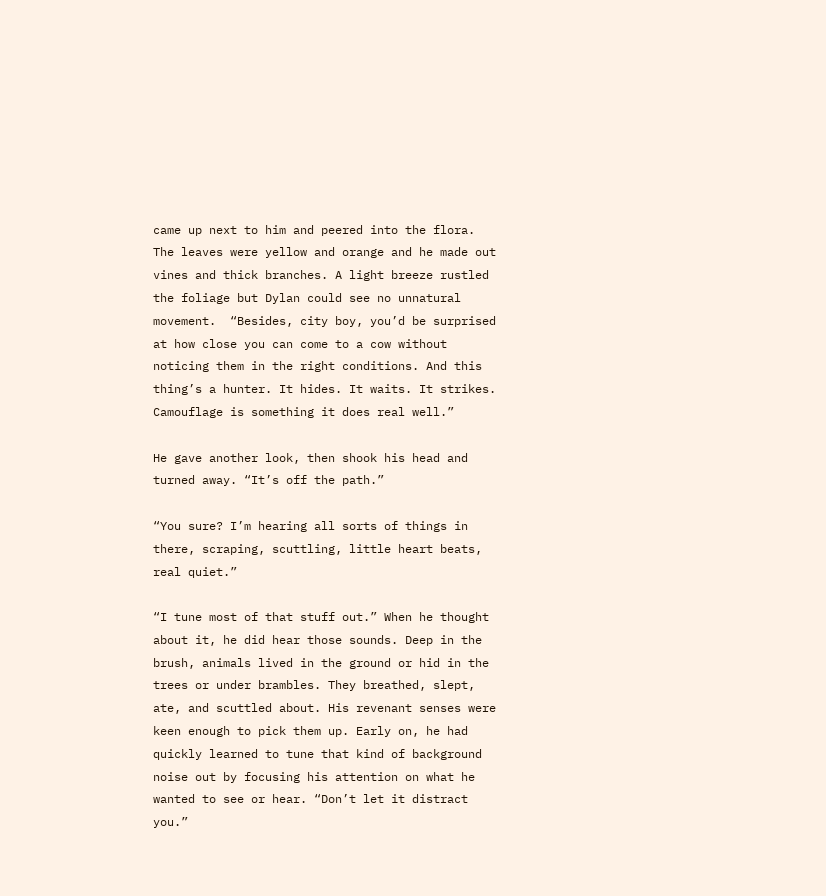came up next to him and peered into the flora. The leaves were yellow and orange and he made out vines and thick branches. A light breeze rustled the foliage but Dylan could see no unnatural movement.  “Besides, city boy, you’d be surprised at how close you can come to a cow without noticing them in the right conditions. And this thing’s a hunter. It hides. It waits. It strikes. Camouflage is something it does real well.”

He gave another look, then shook his head and turned away. “It’s off the path.”

“You sure? I’m hearing all sorts of things in there, scraping, scuttling, little heart beats, real quiet.”

“I tune most of that stuff out.” When he thought about it, he did hear those sounds. Deep in the brush, animals lived in the ground or hid in the trees or under brambles. They breathed, slept, ate, and scuttled about. His revenant senses were keen enough to pick them up. Early on, he had quickly learned to tune that kind of background noise out by focusing his attention on what he wanted to see or hear. “Don’t let it distract you.”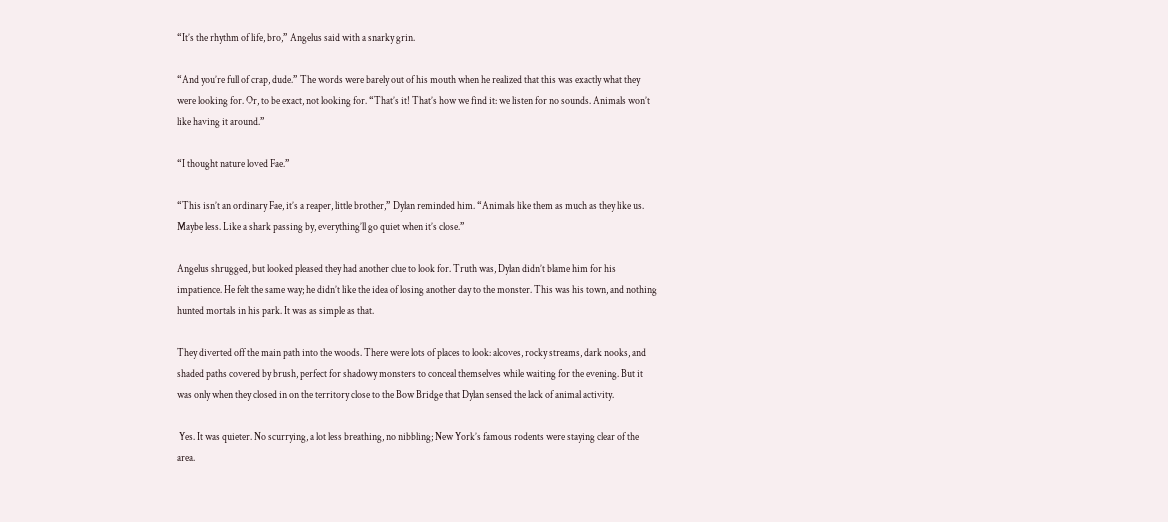“It’s the rhythm of life, bro,” Angelus said with a snarky grin.

“And you’re full of crap, dude.” The words were barely out of his mouth when he realized that this was exactly what they were looking for. Or, to be exact, not looking for. “That’s it! That’s how we find it: we listen for no sounds. Animals won’t like having it around.”

“I thought nature loved Fae.”

“This isn’t an ordinary Fae, it’s a reaper, little brother,” Dylan reminded him. “Animals like them as much as they like us. Maybe less. Like a shark passing by, everything’ll go quiet when it’s close.”

Angelus shrugged, but looked pleased they had another clue to look for. Truth was, Dylan didn’t blame him for his impatience. He felt the same way; he didn’t like the idea of losing another day to the monster. This was his town, and nothing hunted mortals in his park. It was as simple as that.

They diverted off the main path into the woods. There were lots of places to look: alcoves, rocky streams, dark nooks, and shaded paths covered by brush, perfect for shadowy monsters to conceal themselves while waiting for the evening. But it was only when they closed in on the territory close to the Bow Bridge that Dylan sensed the lack of animal activity.

 Yes. It was quieter. No scurrying, a lot less breathing, no nibbling; New York’s famous rodents were staying clear of the area.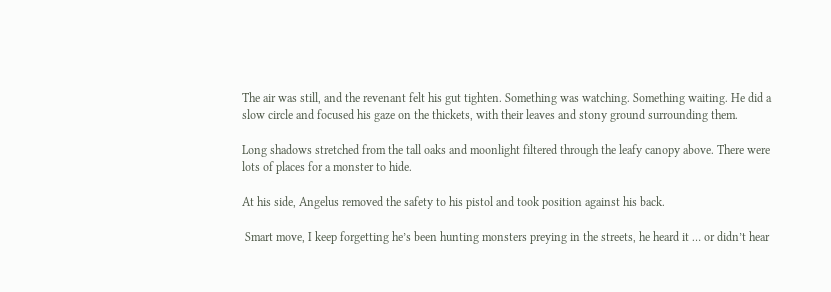The air was still, and the revenant felt his gut tighten. Something was watching. Something waiting. He did a slow circle and focused his gaze on the thickets, with their leaves and stony ground surrounding them.

Long shadows stretched from the tall oaks and moonlight filtered through the leafy canopy above. There were lots of places for a monster to hide.

At his side, Angelus removed the safety to his pistol and took position against his back.

 Smart move, I keep forgetting he’s been hunting monsters preying in the streets, he heard it … or didn’t hear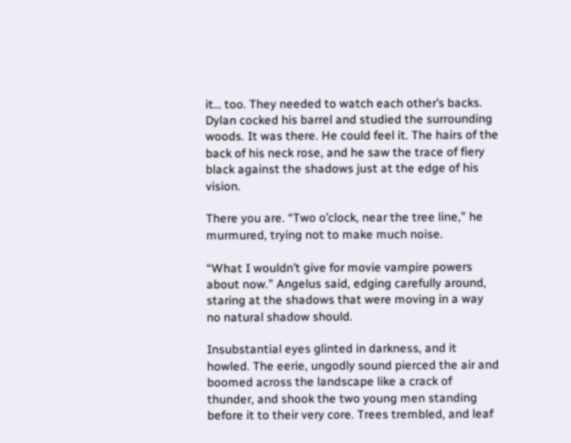it… too. They needed to watch each other’s backs. Dylan cocked his barrel and studied the surrounding woods. It was there. He could feel it. The hairs of the back of his neck rose, and he saw the trace of fiery black against the shadows just at the edge of his vision.

There you are. “Two o’clock, near the tree line,” he murmured, trying not to make much noise.

“What I wouldn’t give for movie vampire powers about now.” Angelus said, edging carefully around, staring at the shadows that were moving in a way no natural shadow should.

Insubstantial eyes glinted in darkness, and it howled. The eerie, ungodly sound pierced the air and boomed across the landscape like a crack of thunder, and shook the two young men standing before it to their very core. Trees trembled, and leaf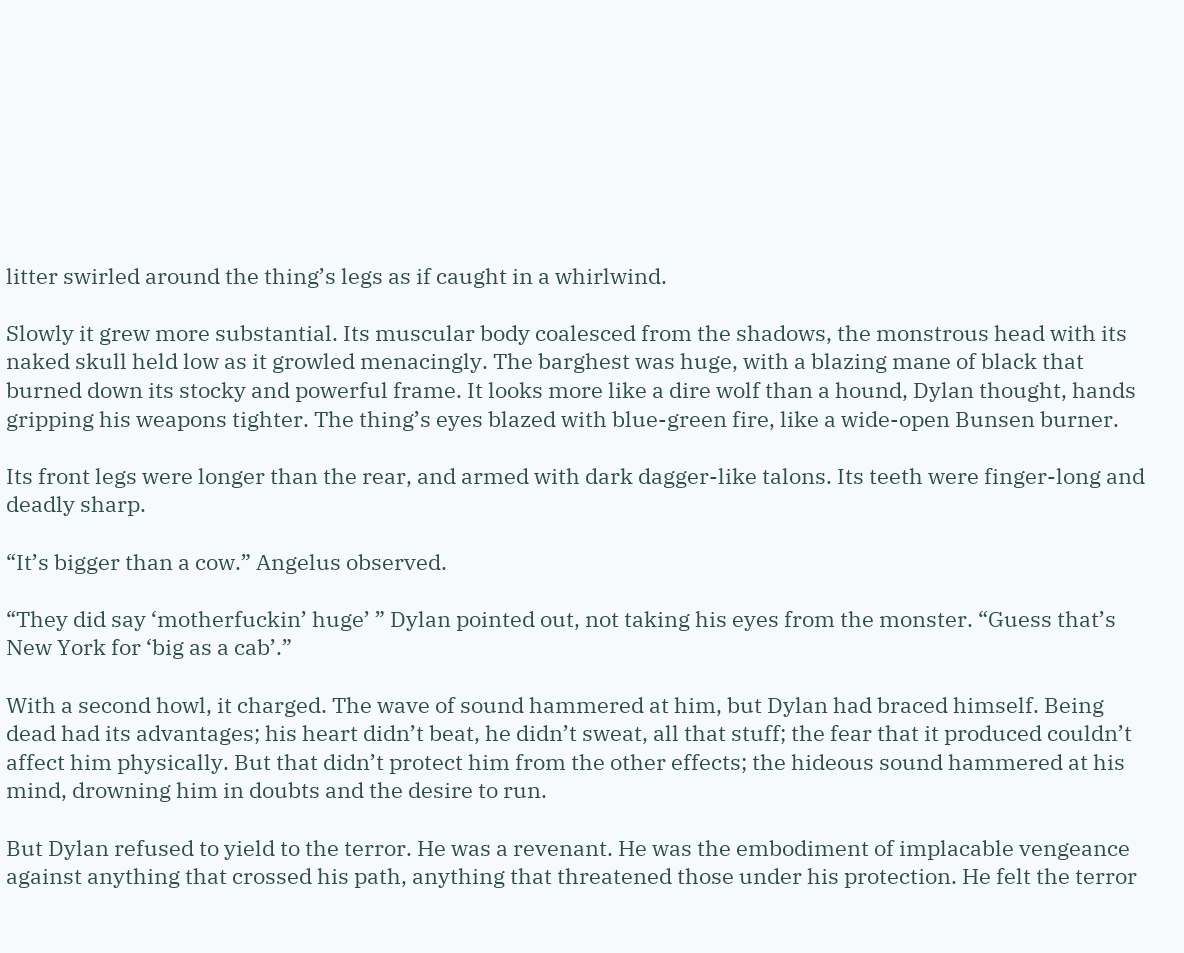litter swirled around the thing’s legs as if caught in a whirlwind.

Slowly it grew more substantial. Its muscular body coalesced from the shadows, the monstrous head with its naked skull held low as it growled menacingly. The barghest was huge, with a blazing mane of black that burned down its stocky and powerful frame. It looks more like a dire wolf than a hound, Dylan thought, hands gripping his weapons tighter. The thing’s eyes blazed with blue-green fire, like a wide-open Bunsen burner.

Its front legs were longer than the rear, and armed with dark dagger-like talons. Its teeth were finger-long and deadly sharp.

“It’s bigger than a cow.” Angelus observed.

“They did say ‘motherfuckin’ huge’ ” Dylan pointed out, not taking his eyes from the monster. “Guess that’s New York for ‘big as a cab’.”

With a second howl, it charged. The wave of sound hammered at him, but Dylan had braced himself. Being dead had its advantages; his heart didn’t beat, he didn’t sweat, all that stuff; the fear that it produced couldn’t affect him physically. But that didn’t protect him from the other effects; the hideous sound hammered at his mind, drowning him in doubts and the desire to run.

But Dylan refused to yield to the terror. He was a revenant. He was the embodiment of implacable vengeance against anything that crossed his path, anything that threatened those under his protection. He felt the terror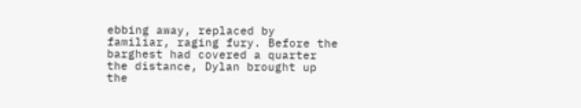ebbing away, replaced by familiar, raging fury. Before the barghest had covered a quarter the distance, Dylan brought up the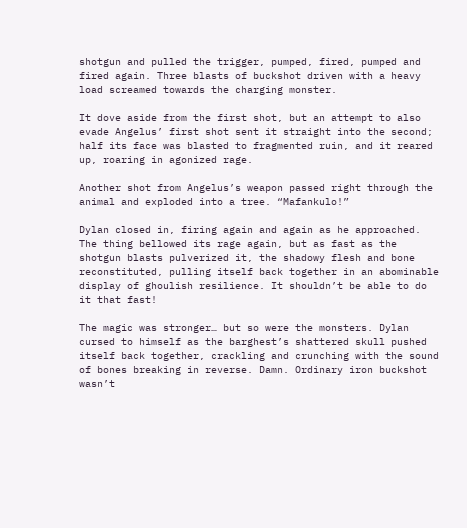shotgun and pulled the trigger, pumped, fired, pumped and fired again. Three blasts of buckshot driven with a heavy load screamed towards the charging monster.

It dove aside from the first shot, but an attempt to also evade Angelus’ first shot sent it straight into the second; half its face was blasted to fragmented ruin, and it reared up, roaring in agonized rage.

Another shot from Angelus’s weapon passed right through the animal and exploded into a tree. “Mafankulo!”

Dylan closed in, firing again and again as he approached. The thing bellowed its rage again, but as fast as the shotgun blasts pulverized it, the shadowy flesh and bone reconstituted, pulling itself back together in an abominable display of ghoulish resilience. It shouldn’t be able to do it that fast!

The magic was stronger… but so were the monsters. Dylan cursed to himself as the barghest’s shattered skull pushed itself back together, crackling and crunching with the sound of bones breaking in reverse. Damn. Ordinary iron buckshot wasn’t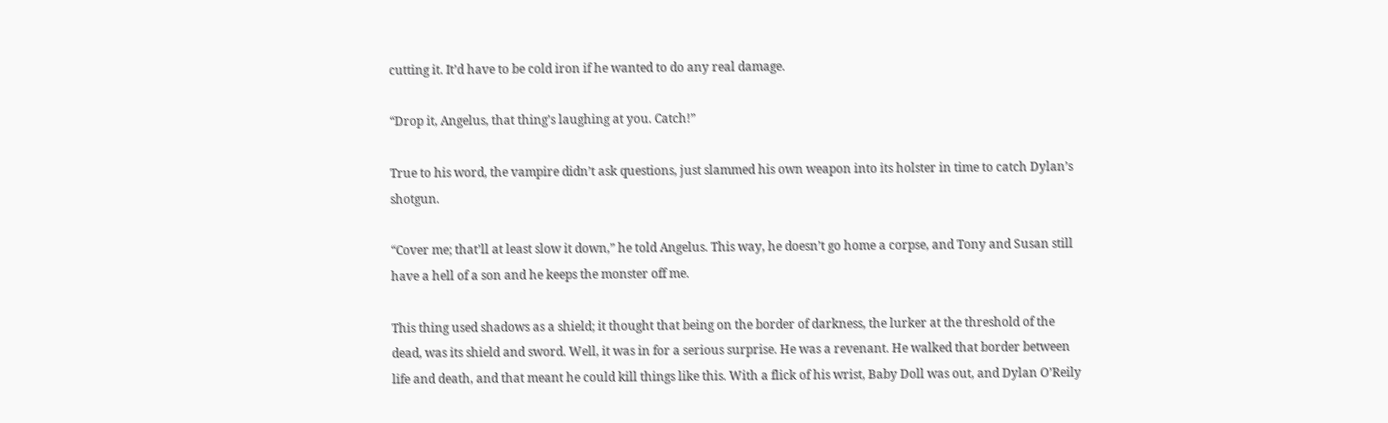cutting it. It’d have to be cold iron if he wanted to do any real damage.

“Drop it, Angelus, that thing’s laughing at you. Catch!”

True to his word, the vampire didn’t ask questions, just slammed his own weapon into its holster in time to catch Dylan’s shotgun.

“Cover me; that’ll at least slow it down,” he told Angelus. This way, he doesn’t go home a corpse, and Tony and Susan still have a hell of a son and he keeps the monster off me.

This thing used shadows as a shield; it thought that being on the border of darkness, the lurker at the threshold of the dead, was its shield and sword. Well, it was in for a serious surprise. He was a revenant. He walked that border between life and death, and that meant he could kill things like this. With a flick of his wrist, Baby Doll was out, and Dylan O’Reily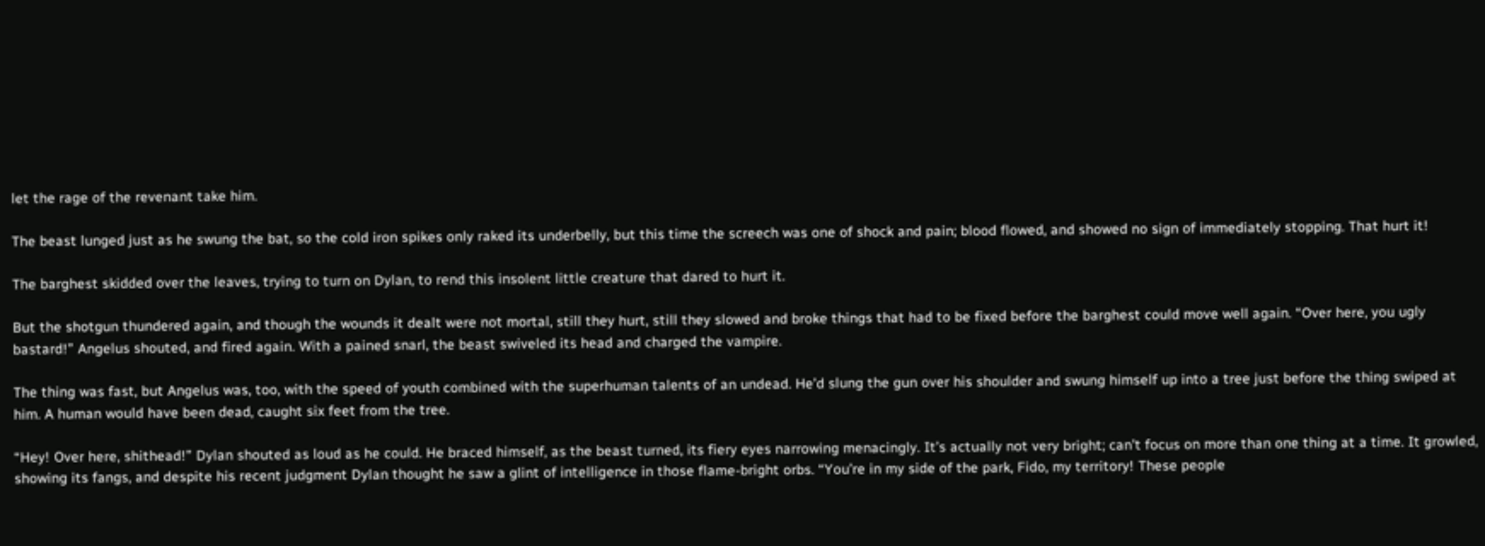let the rage of the revenant take him.

The beast lunged just as he swung the bat, so the cold iron spikes only raked its underbelly, but this time the screech was one of shock and pain; blood flowed, and showed no sign of immediately stopping. That hurt it!

The barghest skidded over the leaves, trying to turn on Dylan, to rend this insolent little creature that dared to hurt it.

But the shotgun thundered again, and though the wounds it dealt were not mortal, still they hurt, still they slowed and broke things that had to be fixed before the barghest could move well again. “Over here, you ugly bastard!” Angelus shouted, and fired again. With a pained snarl, the beast swiveled its head and charged the vampire.

The thing was fast, but Angelus was, too, with the speed of youth combined with the superhuman talents of an undead. He’d slung the gun over his shoulder and swung himself up into a tree just before the thing swiped at him. A human would have been dead, caught six feet from the tree.

“Hey! Over here, shithead!” Dylan shouted as loud as he could. He braced himself, as the beast turned, its fiery eyes narrowing menacingly. It’s actually not very bright; can’t focus on more than one thing at a time. It growled, showing its fangs, and despite his recent judgment Dylan thought he saw a glint of intelligence in those flame-bright orbs. “You’re in my side of the park, Fido, my territory! These people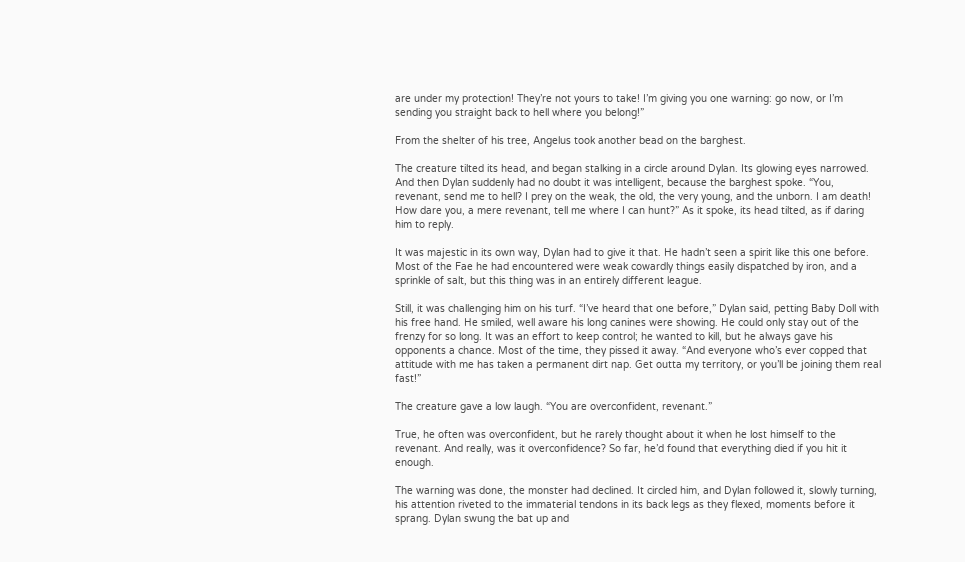are under my protection! They’re not yours to take! I’m giving you one warning: go now, or I’m sending you straight back to hell where you belong!”

From the shelter of his tree, Angelus took another bead on the barghest.

The creature tilted its head, and began stalking in a circle around Dylan. Its glowing eyes narrowed.  And then Dylan suddenly had no doubt it was intelligent, because the barghest spoke. “You, revenant, send me to hell? I prey on the weak, the old, the very young, and the unborn. I am death! How dare you, a mere revenant, tell me where I can hunt?” As it spoke, its head tilted, as if daring him to reply.

It was majestic in its own way, Dylan had to give it that. He hadn’t seen a spirit like this one before. Most of the Fae he had encountered were weak cowardly things easily dispatched by iron, and a sprinkle of salt, but this thing was in an entirely different league.

Still, it was challenging him on his turf. “I’ve heard that one before,” Dylan said, petting Baby Doll with his free hand. He smiled, well aware his long canines were showing. He could only stay out of the frenzy for so long. It was an effort to keep control; he wanted to kill, but he always gave his opponents a chance. Most of the time, they pissed it away. “And everyone who’s ever copped that attitude with me has taken a permanent dirt nap. Get outta my territory, or you’ll be joining them real fast!”

The creature gave a low laugh. “You are overconfident, revenant.”

True, he often was overconfident, but he rarely thought about it when he lost himself to the revenant. And really, was it overconfidence? So far, he’d found that everything died if you hit it enough.

The warning was done, the monster had declined. It circled him, and Dylan followed it, slowly turning, his attention riveted to the immaterial tendons in its back legs as they flexed, moments before it sprang. Dylan swung the bat up and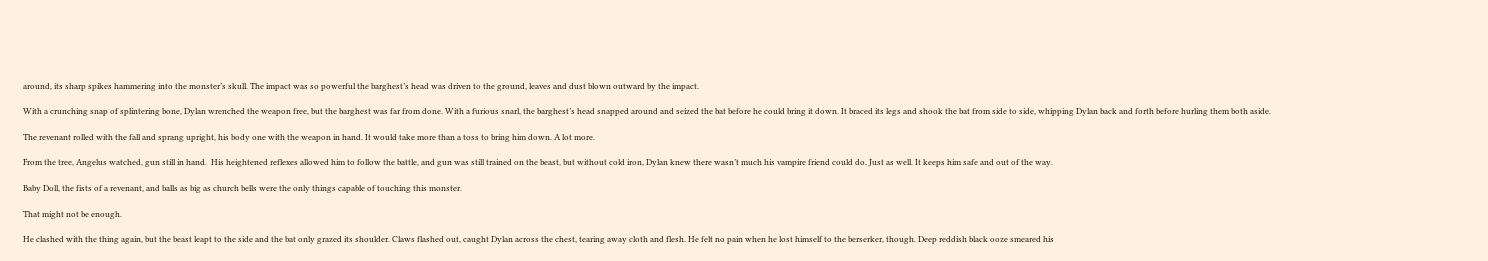around, its sharp spikes hammering into the monster’s skull. The impact was so powerful the barghest’s head was driven to the ground, leaves and dust blown outward by the impact.

With a crunching snap of splintering bone, Dylan wrenched the weapon free, but the barghest was far from done. With a furious snarl, the barghest’s head snapped around and seized the bat before he could bring it down. It braced its legs and shook the bat from side to side, whipping Dylan back and forth before hurling them both aside.

The revenant rolled with the fall and sprang upright, his body one with the weapon in hand. It would take more than a toss to bring him down. A lot more.

From the tree, Angelus watched, gun still in hand.  His heightened reflexes allowed him to follow the battle, and gun was still trained on the beast, but without cold iron, Dylan knew there wasn’t much his vampire friend could do. Just as well. It keeps him safe and out of the way.

Baby Doll, the fists of a revenant, and balls as big as church bells were the only things capable of touching this monster.

That might not be enough.

He clashed with the thing again, but the beast leapt to the side and the bat only grazed its shoulder. Claws flashed out, caught Dylan across the chest, tearing away cloth and flesh. He felt no pain when he lost himself to the berserker, though. Deep reddish black ooze smeared his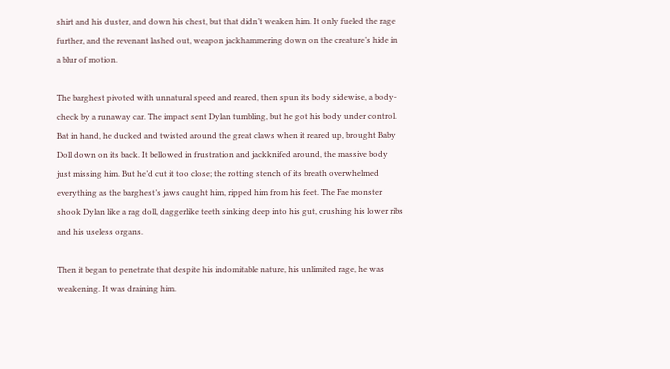shirt and his duster, and down his chest, but that didn’t weaken him. It only fueled the rage further, and the revenant lashed out, weapon jackhammering down on the creature’s hide in a blur of motion.

The barghest pivoted with unnatural speed and reared, then spun its body sidewise, a body-check by a runaway car. The impact sent Dylan tumbling, but he got his body under control. Bat in hand, he ducked and twisted around the great claws when it reared up, brought Baby Doll down on its back. It bellowed in frustration and jackknifed around, the massive body just missing him. But he’d cut it too close; the rotting stench of its breath overwhelmed everything as the barghest’s jaws caught him, ripped him from his feet. The Fae monster shook Dylan like a rag doll, daggerlike teeth sinking deep into his gut, crushing his lower ribs and his useless organs.

Then it began to penetrate that despite his indomitable nature, his unlimited rage, he was weakening. It was draining him.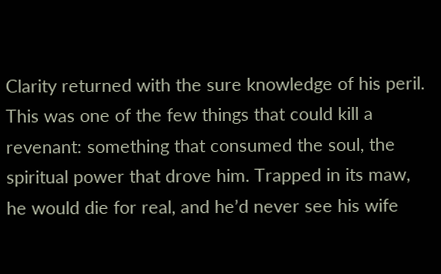Clarity returned with the sure knowledge of his peril. This was one of the few things that could kill a revenant: something that consumed the soul, the spiritual power that drove him. Trapped in its maw, he would die for real, and he’d never see his wife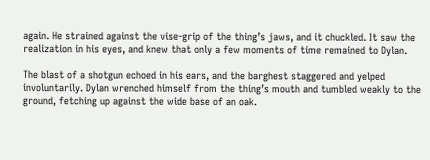again. He strained against the vise-grip of the thing’s jaws, and it chuckled. It saw the realization in his eyes, and knew that only a few moments of time remained to Dylan.

The blast of a shotgun echoed in his ears, and the barghest staggered and yelped involuntarily. Dylan wrenched himself from the thing’s mouth and tumbled weakly to the ground, fetching up against the wide base of an oak.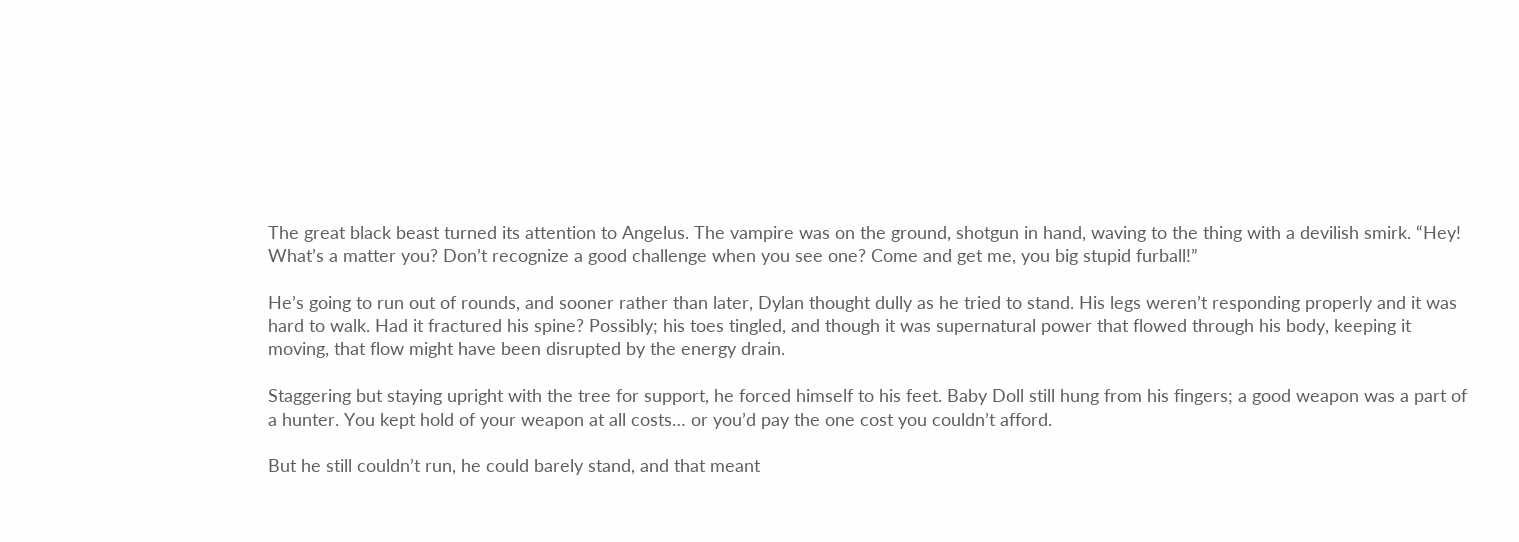The great black beast turned its attention to Angelus. The vampire was on the ground, shotgun in hand, waving to the thing with a devilish smirk. “Hey! What’s a matter you? Don’t recognize a good challenge when you see one? Come and get me, you big stupid furball!”

He’s going to run out of rounds, and sooner rather than later, Dylan thought dully as he tried to stand. His legs weren’t responding properly and it was hard to walk. Had it fractured his spine? Possibly; his toes tingled, and though it was supernatural power that flowed through his body, keeping it moving, that flow might have been disrupted by the energy drain.

Staggering but staying upright with the tree for support, he forced himself to his feet. Baby Doll still hung from his fingers; a good weapon was a part of a hunter. You kept hold of your weapon at all costs… or you’d pay the one cost you couldn’t afford.

But he still couldn’t run, he could barely stand, and that meant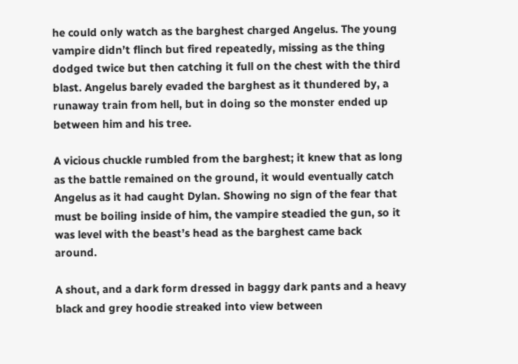he could only watch as the barghest charged Angelus. The young vampire didn’t flinch but fired repeatedly, missing as the thing dodged twice but then catching it full on the chest with the third blast. Angelus barely evaded the barghest as it thundered by, a runaway train from hell, but in doing so the monster ended up between him and his tree.

A vicious chuckle rumbled from the barghest; it knew that as long as the battle remained on the ground, it would eventually catch Angelus as it had caught Dylan. Showing no sign of the fear that must be boiling inside of him, the vampire steadied the gun, so it was level with the beast’s head as the barghest came back around.

A shout, and a dark form dressed in baggy dark pants and a heavy black and grey hoodie streaked into view between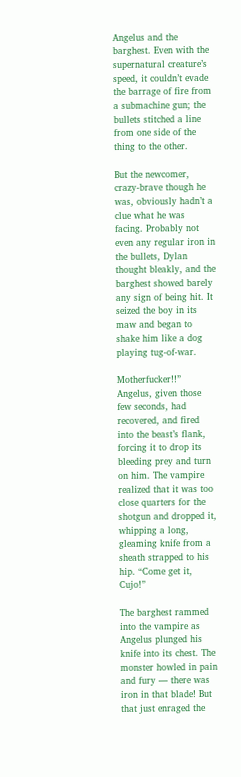Angelus and the barghest. Even with the supernatural creature’s speed, it couldn’t evade the barrage of fire from a submachine gun; the bullets stitched a line from one side of the thing to the other.

But the newcomer, crazy-brave though he was, obviously hadn’t a clue what he was facing. Probably not even any regular iron in the bullets, Dylan thought bleakly, and the barghest showed barely any sign of being hit. It seized the boy in its maw and began to shake him like a dog playing tug-of-war.

Motherfucker!!” Angelus, given those few seconds, had recovered, and fired into the beast’s flank, forcing it to drop its bleeding prey and turn on him. The vampire realized that it was too close quarters for the shotgun and dropped it, whipping a long, gleaming knife from a sheath strapped to his hip. “Come get it, Cujo!”

The barghest rammed into the vampire as Angelus plunged his knife into its chest. The monster howled in pain and fury — there was iron in that blade! But that just enraged the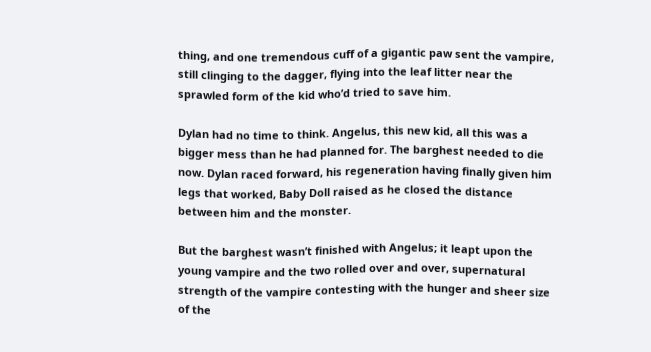thing, and one tremendous cuff of a gigantic paw sent the vampire, still clinging to the dagger, flying into the leaf litter near the sprawled form of the kid who’d tried to save him.

Dylan had no time to think. Angelus, this new kid, all this was a bigger mess than he had planned for. The barghest needed to die now. Dylan raced forward, his regeneration having finally given him legs that worked, Baby Doll raised as he closed the distance between him and the monster.

But the barghest wasn’t finished with Angelus; it leapt upon the young vampire and the two rolled over and over, supernatural strength of the vampire contesting with the hunger and sheer size of the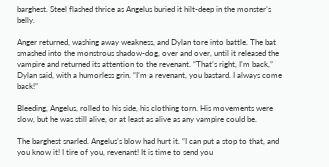barghest. Steel flashed thrice as Angelus buried it hilt-deep in the monster’s belly.

Anger returned, washing away weakness, and Dylan tore into battle. The bat smashed into the monstrous shadow-dog, over and over, until it released the vampire and returned its attention to the revenant. “That’s right, I’m back,” Dylan said, with a humorless grin. “I’m a revenant, you bastard. I always come back!”

Bleeding, Angelus, rolled to his side, his clothing torn. His movements were slow, but he was still alive, or at least as alive as any vampire could be.

The barghest snarled. Angelus’s blow had hurt it. “I can put a stop to that, and you know it! I tire of you, revenant! It is time to send you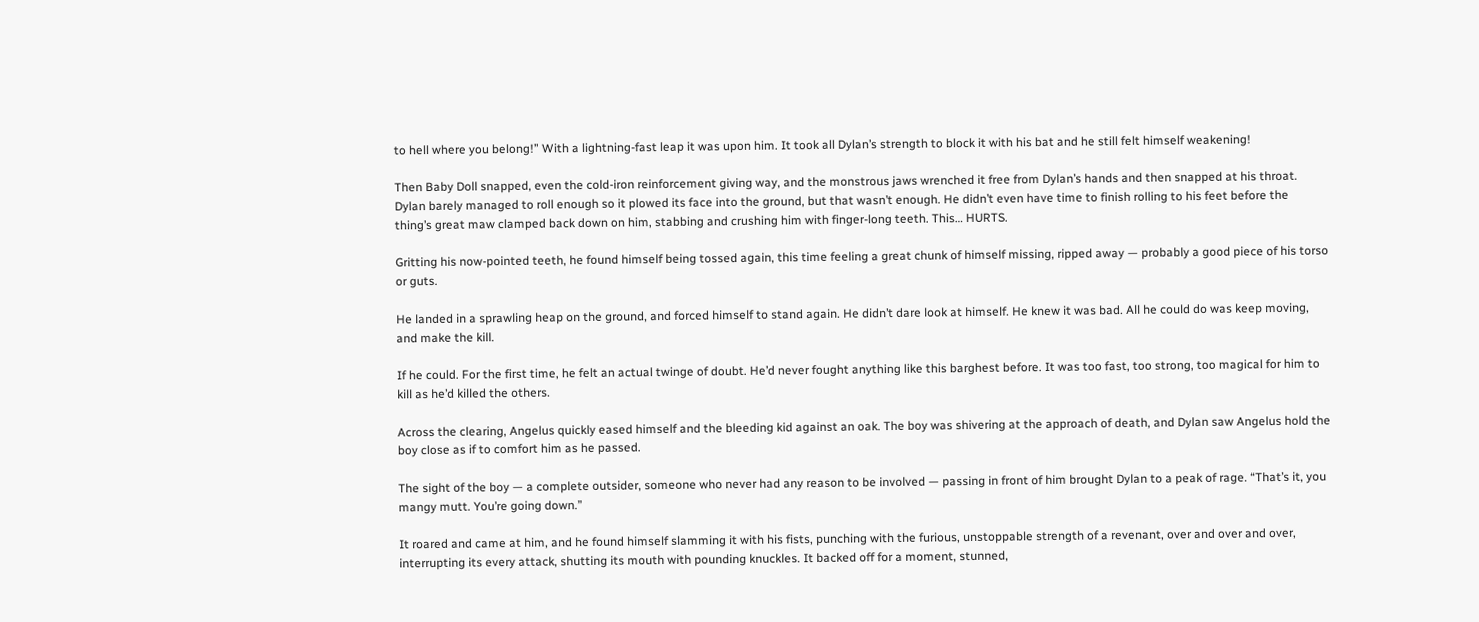to hell where you belong!” With a lightning-fast leap it was upon him. It took all Dylan’s strength to block it with his bat and he still felt himself weakening!

Then Baby Doll snapped, even the cold-iron reinforcement giving way, and the monstrous jaws wrenched it free from Dylan’s hands and then snapped at his throat. Dylan barely managed to roll enough so it plowed its face into the ground, but that wasn’t enough. He didn’t even have time to finish rolling to his feet before the thing’s great maw clamped back down on him, stabbing and crushing him with finger-long teeth. This… HURTS.

Gritting his now-pointed teeth, he found himself being tossed again, this time feeling a great chunk of himself missing, ripped away — probably a good piece of his torso or guts.

He landed in a sprawling heap on the ground, and forced himself to stand again. He didn’t dare look at himself. He knew it was bad. All he could do was keep moving, and make the kill.

If he could. For the first time, he felt an actual twinge of doubt. He’d never fought anything like this barghest before. It was too fast, too strong, too magical for him to kill as he’d killed the others.

Across the clearing, Angelus quickly eased himself and the bleeding kid against an oak. The boy was shivering at the approach of death, and Dylan saw Angelus hold the boy close as if to comfort him as he passed.

The sight of the boy — a complete outsider, someone who never had any reason to be involved — passing in front of him brought Dylan to a peak of rage. “That’s it, you mangy mutt. You’re going down.”

It roared and came at him, and he found himself slamming it with his fists, punching with the furious, unstoppable strength of a revenant, over and over and over, interrupting its every attack, shutting its mouth with pounding knuckles. It backed off for a moment, stunned,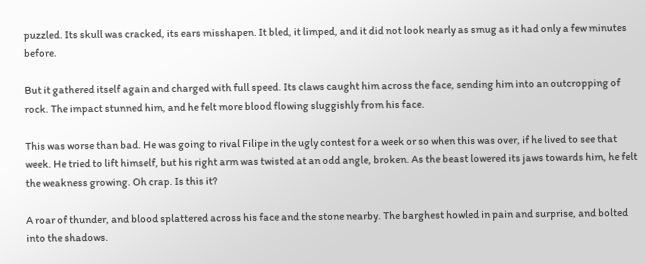puzzled. Its skull was cracked, its ears misshapen. It bled, it limped, and it did not look nearly as smug as it had only a few minutes before.

But it gathered itself again and charged with full speed. Its claws caught him across the face, sending him into an outcropping of rock. The impact stunned him, and he felt more blood flowing sluggishly from his face.

This was worse than bad. He was going to rival Filipe in the ugly contest for a week or so when this was over, if he lived to see that week. He tried to lift himself, but his right arm was twisted at an odd angle, broken. As the beast lowered its jaws towards him, he felt the weakness growing. Oh crap. Is this it?

A roar of thunder, and blood splattered across his face and the stone nearby. The barghest howled in pain and surprise, and bolted into the shadows.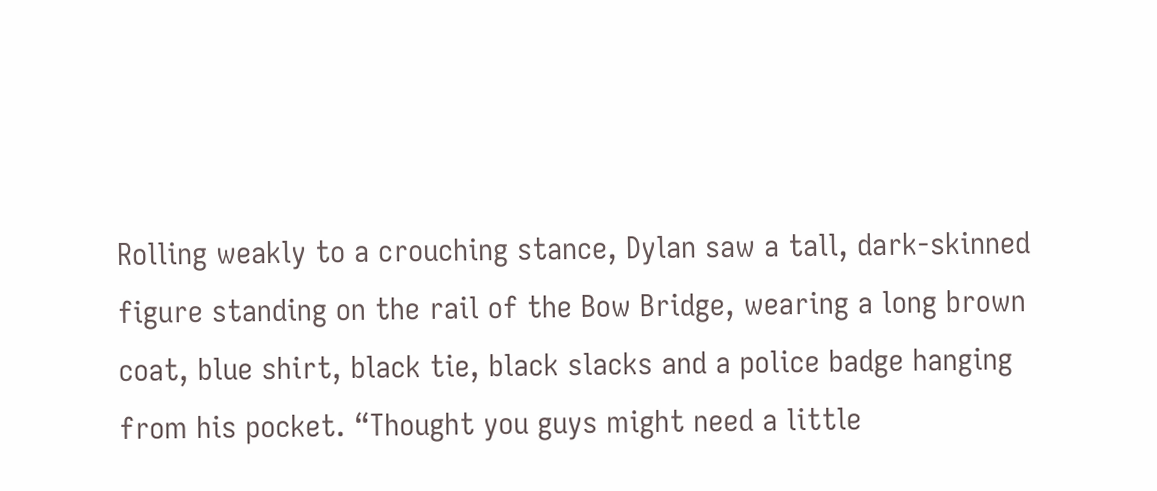Rolling weakly to a crouching stance, Dylan saw a tall, dark-skinned figure standing on the rail of the Bow Bridge, wearing a long brown coat, blue shirt, black tie, black slacks and a police badge hanging from his pocket. “Thought you guys might need a little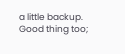a little backup. Good thing too;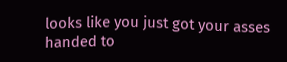looks like you just got your asses handed to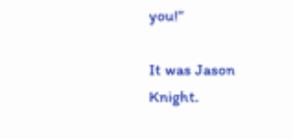you!”

It was Jason Knight.